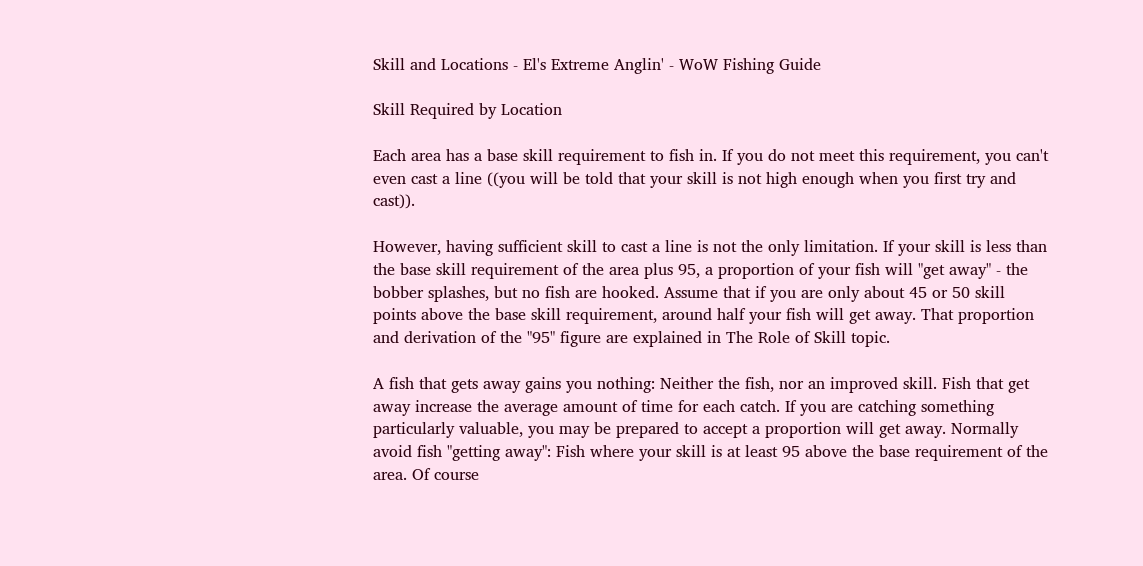Skill and Locations - El's Extreme Anglin' - WoW Fishing Guide

Skill Required by Location

Each area has a base skill requirement to fish in. If you do not meet this requirement, you can't even cast a line ((you will be told that your skill is not high enough when you first try and cast)).

However, having sufficient skill to cast a line is not the only limitation. If your skill is less than the base skill requirement of the area plus 95, a proportion of your fish will "get away" - the bobber splashes, but no fish are hooked. Assume that if you are only about 45 or 50 skill points above the base skill requirement, around half your fish will get away. That proportion and derivation of the "95" figure are explained in The Role of Skill topic.

A fish that gets away gains you nothing: Neither the fish, nor an improved skill. Fish that get away increase the average amount of time for each catch. If you are catching something particularly valuable, you may be prepared to accept a proportion will get away. Normally avoid fish "getting away": Fish where your skill is at least 95 above the base requirement of the area. Of course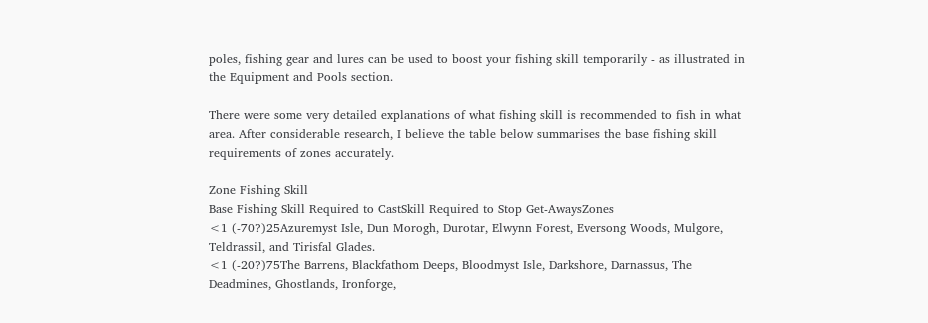poles, fishing gear and lures can be used to boost your fishing skill temporarily - as illustrated in the Equipment and Pools section.

There were some very detailed explanations of what fishing skill is recommended to fish in what area. After considerable research, I believe the table below summarises the base fishing skill requirements of zones accurately.

Zone Fishing Skill
Base Fishing Skill Required to CastSkill Required to Stop Get-AwaysZones
<1 (-70?)25Azuremyst Isle, Dun Morogh, Durotar, Elwynn Forest, Eversong Woods, Mulgore, Teldrassil, and Tirisfal Glades.
<1 (-20?)75The Barrens, Blackfathom Deeps, Bloodmyst Isle, Darkshore, Darnassus, The Deadmines, Ghostlands, Ironforge,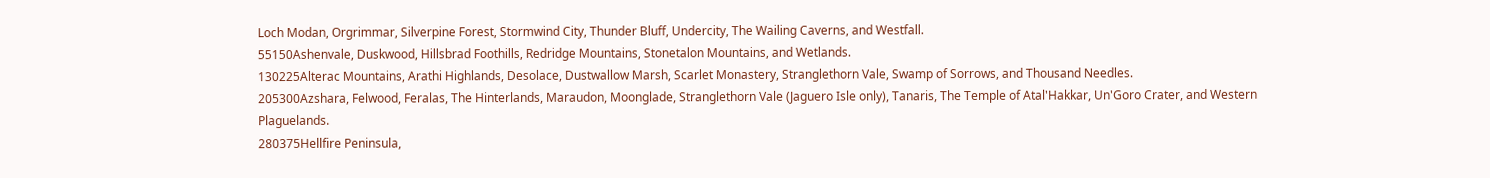Loch Modan, Orgrimmar, Silverpine Forest, Stormwind City, Thunder Bluff, Undercity, The Wailing Caverns, and Westfall.
55150Ashenvale, Duskwood, Hillsbrad Foothills, Redridge Mountains, Stonetalon Mountains, and Wetlands.
130225Alterac Mountains, Arathi Highlands, Desolace, Dustwallow Marsh, Scarlet Monastery, Stranglethorn Vale, Swamp of Sorrows, and Thousand Needles.
205300Azshara, Felwood, Feralas, The Hinterlands, Maraudon, Moonglade, Stranglethorn Vale (Jaguero Isle only), Tanaris, The Temple of Atal'Hakkar, Un'Goro Crater, and Western Plaguelands.
280375Hellfire Peninsula,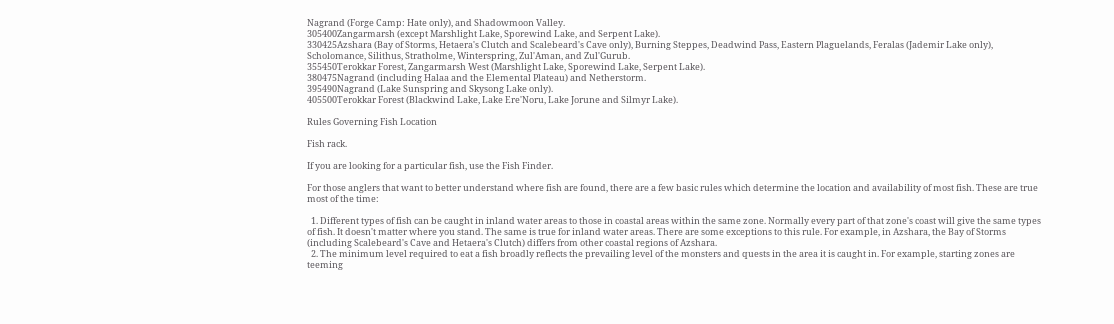Nagrand (Forge Camp: Hate only), and Shadowmoon Valley.
305400Zangarmarsh (except Marshlight Lake, Sporewind Lake, and Serpent Lake).
330425Azshara (Bay of Storms, Hetaera's Clutch and Scalebeard's Cave only), Burning Steppes, Deadwind Pass, Eastern Plaguelands, Feralas (Jademir Lake only), Scholomance, Silithus, Stratholme, Winterspring, Zul'Aman, and Zul'Gurub.
355450Terokkar Forest, Zangarmarsh West (Marshlight Lake, Sporewind Lake, Serpent Lake).
380475Nagrand (including Halaa and the Elemental Plateau) and Netherstorm.
395490Nagrand (Lake Sunspring and Skysong Lake only).
405500Terokkar Forest (Blackwind Lake, Lake Ere'Noru, Lake Jorune and Silmyr Lake).

Rules Governing Fish Location

Fish rack.

If you are looking for a particular fish, use the Fish Finder.

For those anglers that want to better understand where fish are found, there are a few basic rules which determine the location and availability of most fish. These are true most of the time:

  1. Different types of fish can be caught in inland water areas to those in coastal areas within the same zone. Normally every part of that zone's coast will give the same types of fish. It doesn't matter where you stand. The same is true for inland water areas. There are some exceptions to this rule. For example, in Azshara, the Bay of Storms (including Scalebeard's Cave and Hetaera's Clutch) differs from other coastal regions of Azshara.
  2. The minimum level required to eat a fish broadly reflects the prevailing level of the monsters and quests in the area it is caught in. For example, starting zones are teeming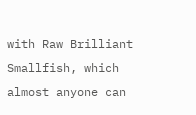with Raw Brilliant Smallfish, which almost anyone can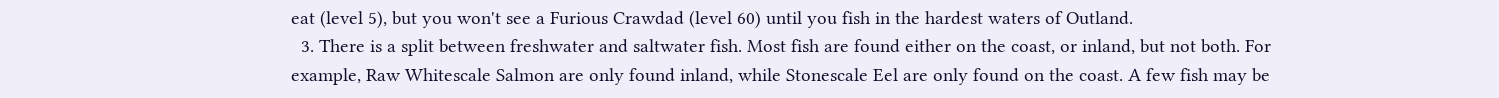eat (level 5), but you won't see a Furious Crawdad (level 60) until you fish in the hardest waters of Outland.
  3. There is a split between freshwater and saltwater fish. Most fish are found either on the coast, or inland, but not both. For example, Raw Whitescale Salmon are only found inland, while Stonescale Eel are only found on the coast. A few fish may be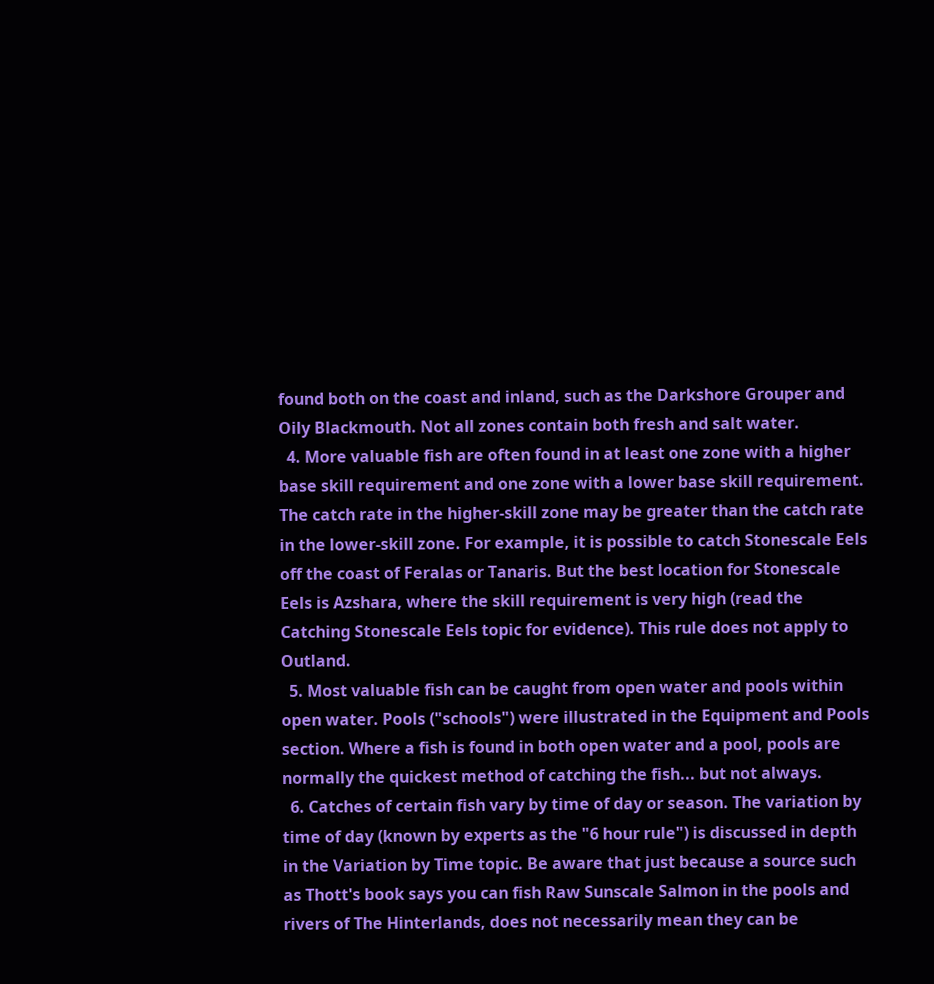found both on the coast and inland, such as the Darkshore Grouper and Oily Blackmouth. Not all zones contain both fresh and salt water.
  4. More valuable fish are often found in at least one zone with a higher base skill requirement and one zone with a lower base skill requirement. The catch rate in the higher-skill zone may be greater than the catch rate in the lower-skill zone. For example, it is possible to catch Stonescale Eels off the coast of Feralas or Tanaris. But the best location for Stonescale Eels is Azshara, where the skill requirement is very high (read the Catching Stonescale Eels topic for evidence). This rule does not apply to Outland.
  5. Most valuable fish can be caught from open water and pools within open water. Pools ("schools") were illustrated in the Equipment and Pools section. Where a fish is found in both open water and a pool, pools are normally the quickest method of catching the fish... but not always.
  6. Catches of certain fish vary by time of day or season. The variation by time of day (known by experts as the "6 hour rule") is discussed in depth in the Variation by Time topic. Be aware that just because a source such as Thott's book says you can fish Raw Sunscale Salmon in the pools and rivers of The Hinterlands, does not necessarily mean they can be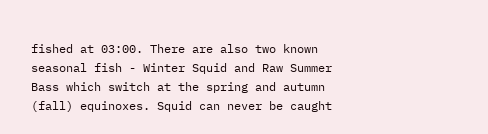fished at 03:00. There are also two known seasonal fish - Winter Squid and Raw Summer Bass which switch at the spring and autumn (fall) equinoxes. Squid can never be caught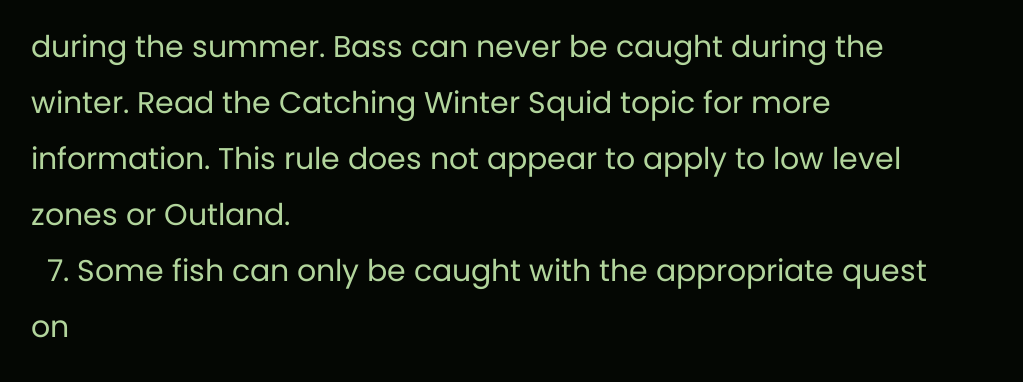during the summer. Bass can never be caught during the winter. Read the Catching Winter Squid topic for more information. This rule does not appear to apply to low level zones or Outland.
  7. Some fish can only be caught with the appropriate quest on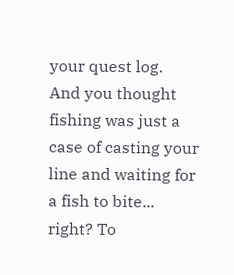your quest log.
And you thought fishing was just a case of casting your line and waiting for a fish to bite... right? To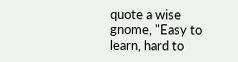quote a wise gnome, "Easy to learn, hard to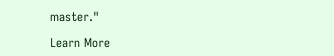master."

Learn More